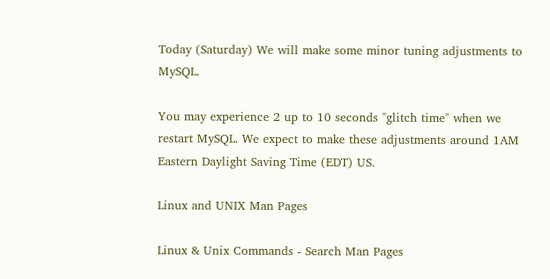Today (Saturday) We will make some minor tuning adjustments to MySQL.

You may experience 2 up to 10 seconds "glitch time" when we restart MySQL. We expect to make these adjustments around 1AM Eastern Daylight Saving Time (EDT) US.

Linux and UNIX Man Pages

Linux & Unix Commands - Search Man Pages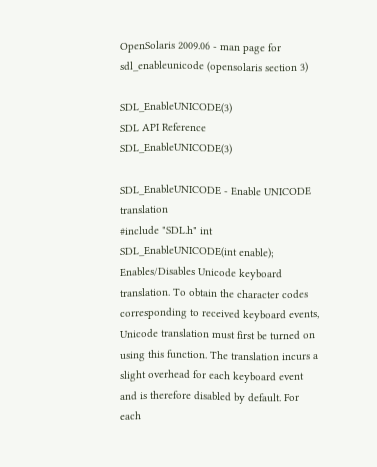OpenSolaris 2009.06 - man page for sdl_enableunicode (opensolaris section 3)

SDL_EnableUNICODE(3)                         SDL API Reference                        SDL_EnableUNICODE(3)

SDL_EnableUNICODE - Enable UNICODE translation
#include "SDL.h" int SDL_EnableUNICODE(int enable);
Enables/Disables Unicode keyboard translation. To obtain the character codes corresponding to received keyboard events, Unicode translation must first be turned on using this function. The translation incurs a slight overhead for each keyboard event and is therefore disabled by default. For each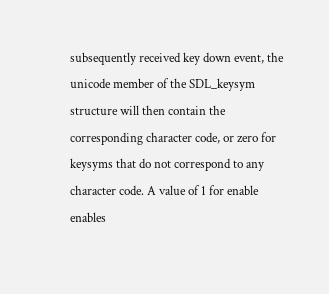subsequently received key down event, the unicode member of the SDL_keysym structure will then contain the corresponding character code, or zero for keysyms that do not correspond to any character code. A value of 1 for enable enables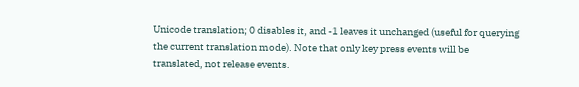Unicode translation; 0 disables it, and -1 leaves it unchanged (useful for querying the current translation mode). Note that only key press events will be translated, not release events.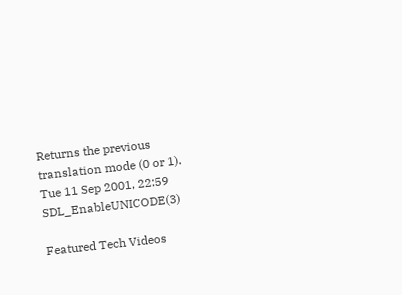Returns the previous translation mode (0 or 1).
Tue 11 Sep 2001, 22:59 SDL_EnableUNICODE(3)

Featured Tech Videos